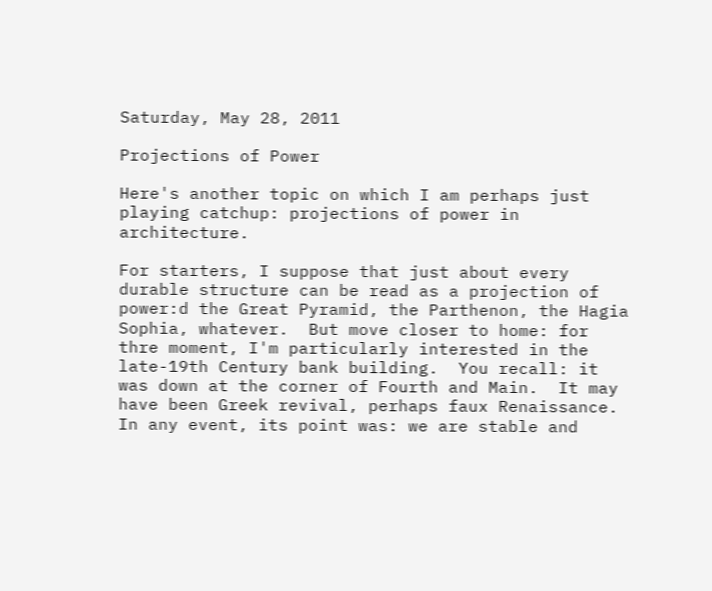Saturday, May 28, 2011

Projections of Power

Here's another topic on which I am perhaps just playing catchup: projections of power in architecture.

For starters, I suppose that just about every durable structure can be read as a projection of power:d the Great Pyramid, the Parthenon, the Hagia Sophia, whatever.  But move closer to home: for thre moment, I'm particularly interested in the late-19th Century bank building.  You recall: it was down at the corner of Fourth and Main.  It may have been Greek revival, perhaps faux Renaissance.  In any event, its point was: we are stable and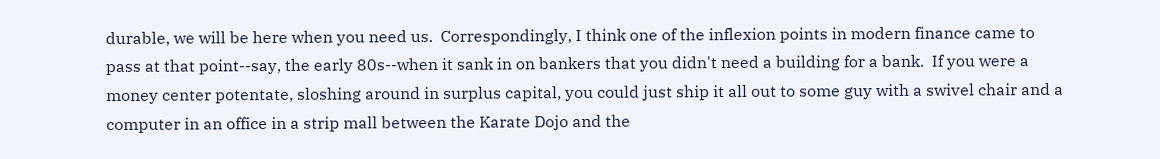durable, we will be here when you need us.  Correspondingly, I think one of the inflexion points in modern finance came to pass at that point--say, the early 80s--when it sank in on bankers that you didn't need a building for a bank.  If you were a money center potentate, sloshing around in surplus capital, you could just ship it all out to some guy with a swivel chair and a computer in an office in a strip mall between the Karate Dojo and the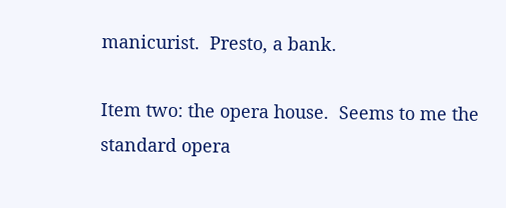manicurist.  Presto, a bank.

Item two: the opera house.  Seems to me the standard opera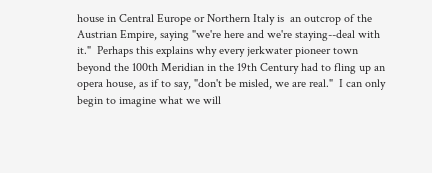house in Central Europe or Northern Italy is  an outcrop of the Austrian Empire, saying "we're here and we're staying--deal with it."  Perhaps this explains why every jerkwater pioneer town beyond the 100th Meridian in the 19th Century had to fling up an opera house, as if to say, "don't be misled, we are real."  I can only begin to imagine what we will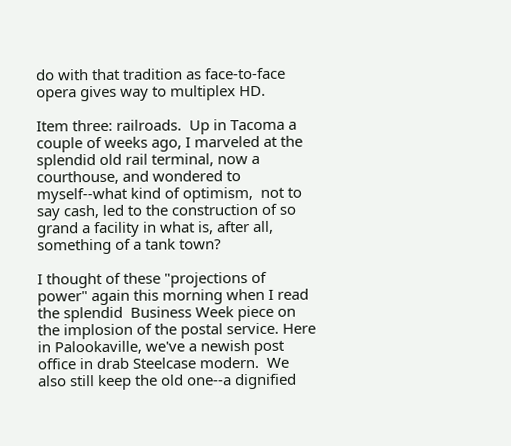do with that tradition as face-to-face opera gives way to multiplex HD.

Item three: railroads.  Up in Tacoma a couple of weeks ago, I marveled at the splendid old rail terminal, now a courthouse, and wondered to myself--what kind of optimism,  not to say cash, led to the construction of so grand a facility in what is, after all, something of a tank town?

I thought of these "projections of power" again this morning when I read the splendid  Business Week piece on the implosion of the postal service. Here in Palookaville, we've a newish post office in drab Steelcase modern.  We also still keep the old one--a dignified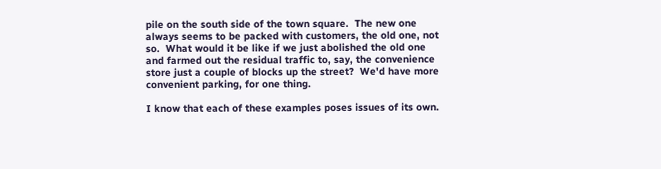pile on the south side of the town square.  The new one always seems to be packed with customers, the old one, not so.  What would it be like if we just abolished the old one and farmed out the residual traffic to, say, the convenience store just a couple of blocks up the street?  We'd have more convenient parking, for one thing.

I know that each of these examples poses issues of its own.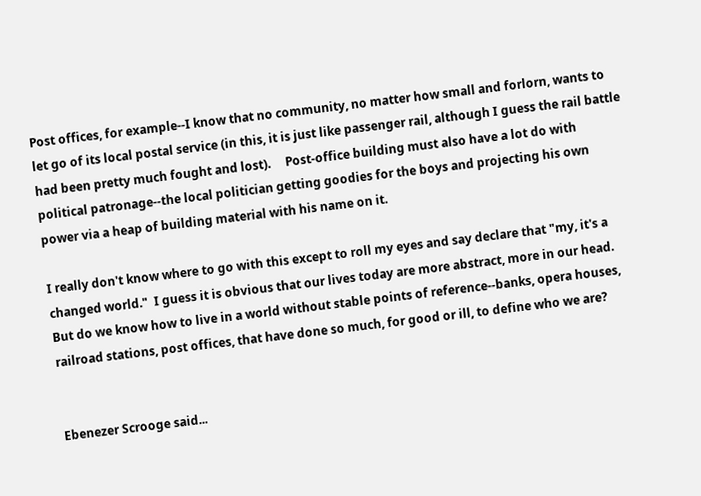Post offices, for example--I know that no community, no matter how small and forlorn, wants to let go of its local postal service (in this, it is just like passenger rail, although I guess the rail battle had been pretty much fought and lost).     Post-office building must also have a lot do with political patronage--the local politician getting goodies for the boys and projecting his own power via a heap of building material with his name on it.

I really don't know where to go with this except to roll my eyes and say declare that "my, it's a changed world."  I guess it is obvious that our lives today are more abstract, more in our head.  But do we know how to live in a world without stable points of reference--banks, opera houses, railroad stations, post offices, that have done so much, for good or ill, to define who we are?


Ebenezer Scrooge said...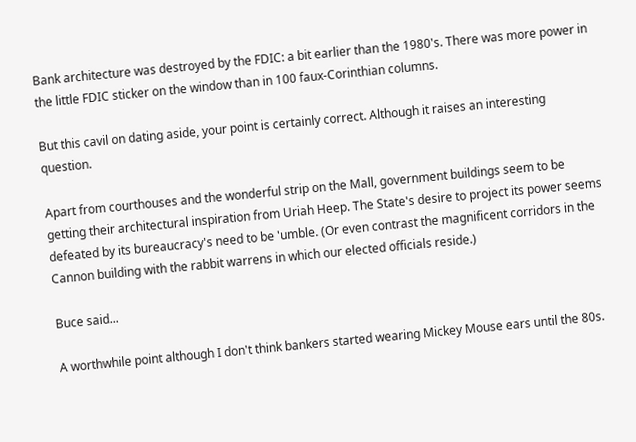Bank architecture was destroyed by the FDIC: a bit earlier than the 1980's. There was more power in the little FDIC sticker on the window than in 100 faux-Corinthian columns.

But this cavil on dating aside, your point is certainly correct. Although it raises an interesting question.

Apart from courthouses and the wonderful strip on the Mall, government buildings seem to be getting their architectural inspiration from Uriah Heep. The State's desire to project its power seems defeated by its bureaucracy's need to be 'umble. (Or even contrast the magnificent corridors in the Cannon building with the rabbit warrens in which our elected officials reside.)

Buce said...

A worthwhile point although I don't think bankers started wearing Mickey Mouse ears until the 80s.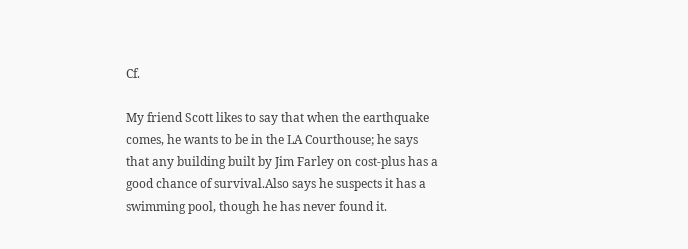Cf.

My friend Scott likes to say that when the earthquake comes, he wants to be in the LA Courthouse; he says that any building built by Jim Farley on cost-plus has a good chance of survival.Also says he suspects it has a swimming pool, though he has never found it.